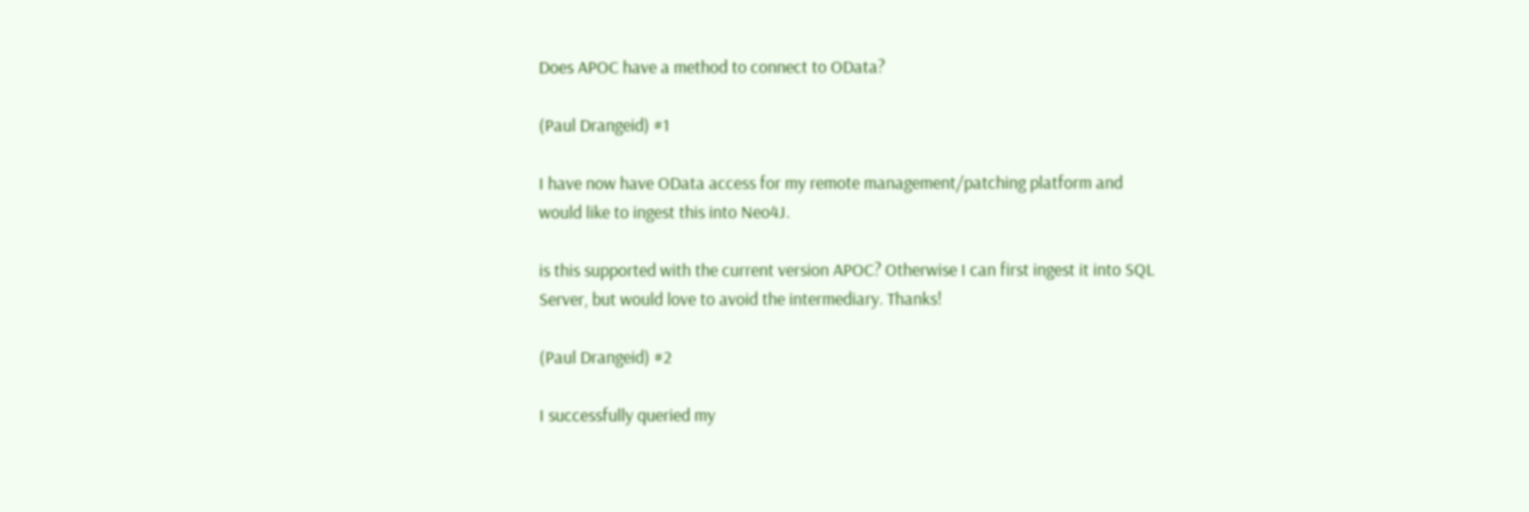Does APOC have a method to connect to OData?

(Paul Drangeid) #1

I have now have OData access for my remote management/patching platform and would like to ingest this into Neo4J.

is this supported with the current version APOC? Otherwise I can first ingest it into SQL Server, but would love to avoid the intermediary. Thanks!

(Paul Drangeid) #2

I successfully queried my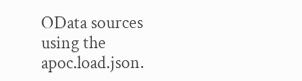OData sources using the apoc.load.json.